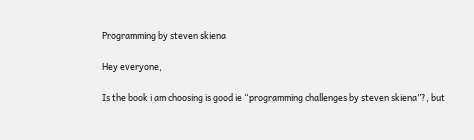Programming by steven skiena

Hey everyone,

Is the book i am choosing is good ie “programming challenges by steven skiena”?, but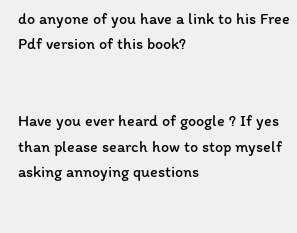do anyone of you have a link to his Free Pdf version of this book?


Have you ever heard of google ? If yes than please search how to stop myself asking annoying questions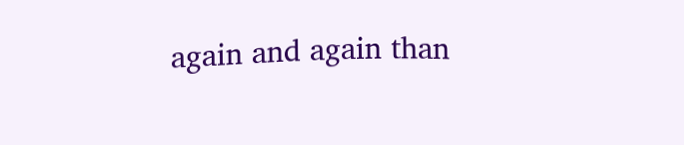again and again than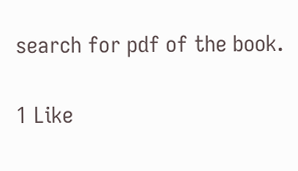search for pdf of the book.

1 Like